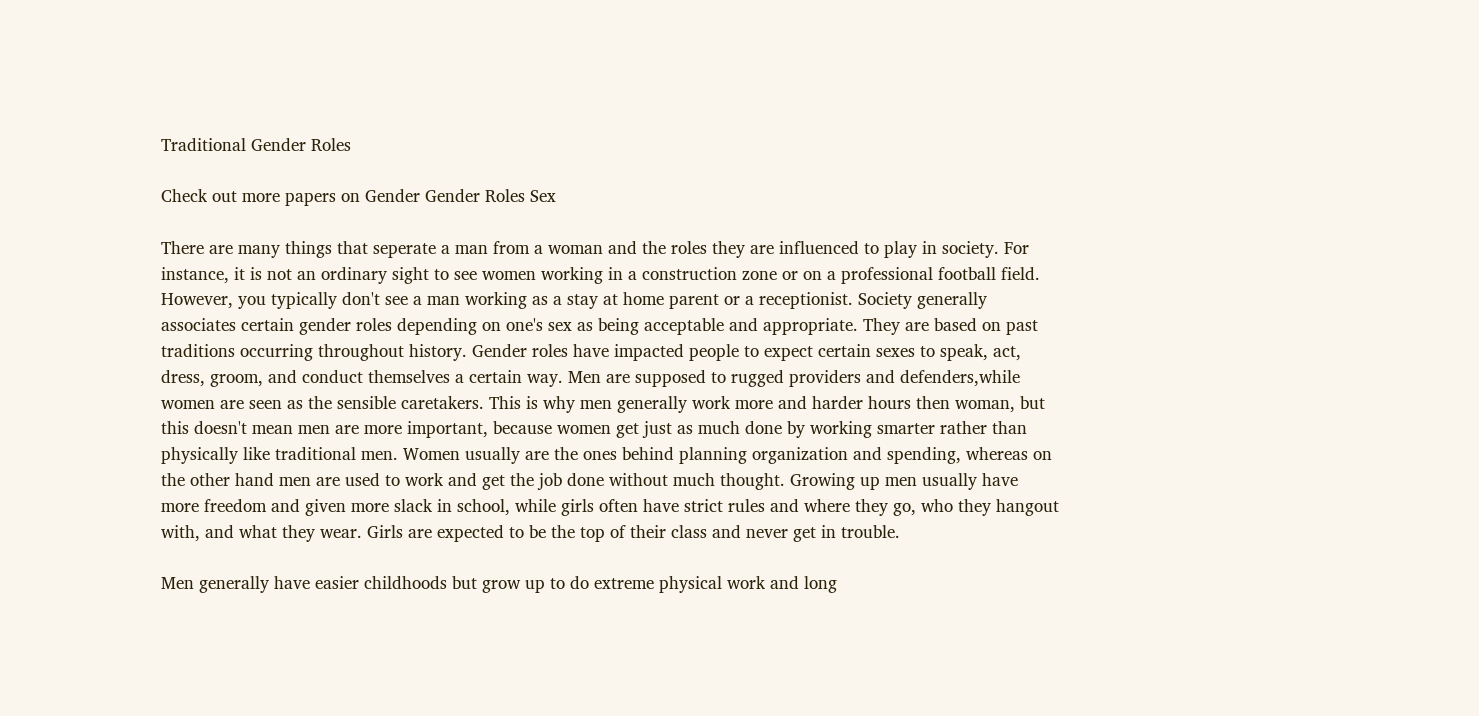Traditional Gender Roles

Check out more papers on Gender Gender Roles Sex

There are many things that seperate a man from a woman and the roles they are influenced to play in society. For instance, it is not an ordinary sight to see women working in a construction zone or on a professional football field. However, you typically don't see a man working as a stay at home parent or a receptionist. Society generally associates certain gender roles depending on one's sex as being acceptable and appropriate. They are based on past traditions occurring throughout history. Gender roles have impacted people to expect certain sexes to speak, act, dress, groom, and conduct themselves a certain way. Men are supposed to rugged providers and defenders,while women are seen as the sensible caretakers. This is why men generally work more and harder hours then woman, but this doesn't mean men are more important, because women get just as much done by working smarter rather than physically like traditional men. Women usually are the ones behind planning organization and spending, whereas on the other hand men are used to work and get the job done without much thought. Growing up men usually have more freedom and given more slack in school, while girls often have strict rules and where they go, who they hangout with, and what they wear. Girls are expected to be the top of their class and never get in trouble.

Men generally have easier childhoods but grow up to do extreme physical work and long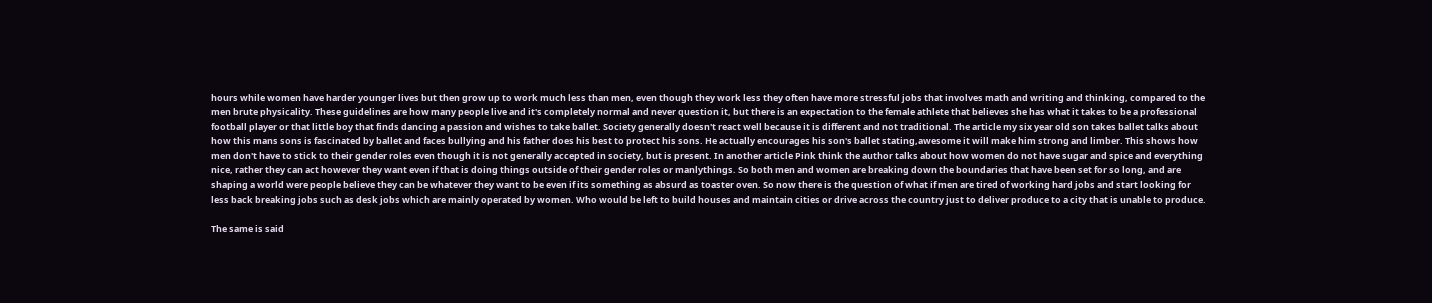hours while women have harder younger lives but then grow up to work much less than men, even though they work less they often have more stressful jobs that involves math and writing and thinking, compared to the men brute physicality. These guidelines are how many people live and it's completely normal and never question it, but there is an expectation to the female athlete that believes she has what it takes to be a professional football player or that little boy that finds dancing a passion and wishes to take ballet. Society generally doesn't react well because it is different and not traditional. The article my six year old son takes ballet talks about how this mans sons is fascinated by ballet and faces bullying and his father does his best to protect his sons. He actually encourages his son's ballet stating,awesome it will make him strong and limber. This shows how men don't have to stick to their gender roles even though it is not generally accepted in society, but is present. In another article Pink think the author talks about how women do not have sugar and spice and everything nice, rather they can act however they want even if that is doing things outside of their gender roles or manlythings. So both men and women are breaking down the boundaries that have been set for so long, and are shaping a world were people believe they can be whatever they want to be even if its something as absurd as toaster oven. So now there is the question of what if men are tired of working hard jobs and start looking for less back breaking jobs such as desk jobs which are mainly operated by women. Who would be left to build houses and maintain cities or drive across the country just to deliver produce to a city that is unable to produce.

The same is said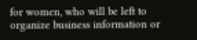for women, who will be left to organize business information or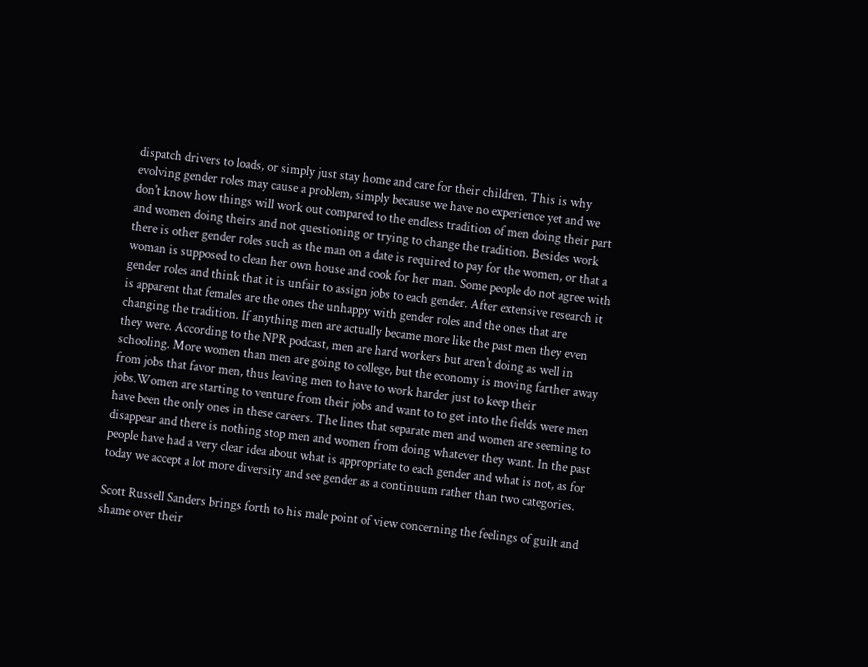dispatch drivers to loads, or simply just stay home and care for their children. This is why evolving gender roles may cause a problem, simply because we have no experience yet and we don't know how things will work out compared to the endless tradition of men doing their part and women doing theirs and not questioning or trying to change the tradition. Besides work there is other gender roles such as the man on a date is required to pay for the women, or that a woman is supposed to clean her own house and cook for her man. Some people do not agree with gender roles and think that it is unfair to assign jobs to each gender. After extensive research it is apparent that females are the ones the unhappy with gender roles and the ones that are changing the tradition. If anything men are actually became more like the past men they even they were. According to the NPR podcast, men are hard workers but aren't doing as well in schooling. More women than men are going to college, but the economy is moving farther away from jobs that favor men, thus leaving men to have to work harder just to keep their jobs.Women are starting to venture from their jobs and want to to get into the fields were men have been the only ones in these careers. The lines that separate men and women are seeming to disappear and there is nothing stop men and women from doing whatever they want. In the past people have had a very clear idea about what is appropriate to each gender and what is not, as for today we accept a lot more diversity and see gender as a continuum rather than two categories.

Scott Russell Sanders brings forth to his male point of view concerning the feelings of guilt and shame over their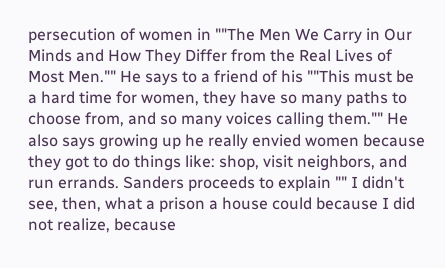persecution of women in ""The Men We Carry in Our Minds and How They Differ from the Real Lives of Most Men."" He says to a friend of his ""This must be a hard time for women, they have so many paths to choose from, and so many voices calling them."" He also says growing up he really envied women because they got to do things like: shop, visit neighbors, and run errands. Sanders proceeds to explain "" I didn't see, then, what a prison a house could because I did not realize, because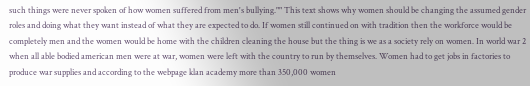such things were never spoken of how women suffered from men's bullying."" This text shows why women should be changing the assumed gender roles and doing what they want instead of what they are expected to do. If women still continued on with tradition then the workforce would be completely men and the women would be home with the children cleaning the house but the thing is we as a society rely on women. In world war 2 when all able bodied american men were at war, women were left with the country to run by themselves. Women had to get jobs in factories to produce war supplies and according to the webpage klan academy more than 350,000 women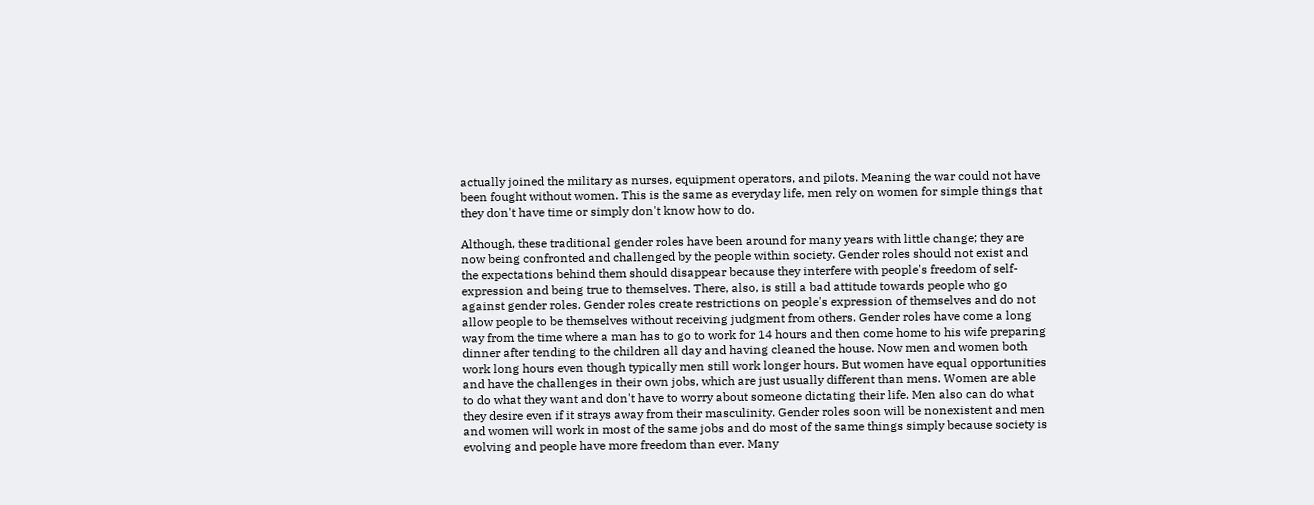actually joined the military as nurses, equipment operators, and pilots. Meaning the war could not have been fought without women. This is the same as everyday life, men rely on women for simple things that they don't have time or simply don't know how to do.

Although, these traditional gender roles have been around for many years with little change; they are now being confronted and challenged by the people within society. Gender roles should not exist and the expectations behind them should disappear because they interfere with people's freedom of self-expression and being true to themselves. There, also, is still a bad attitude towards people who go against gender roles. Gender roles create restrictions on people's expression of themselves and do not allow people to be themselves without receiving judgment from others. Gender roles have come a long way from the time where a man has to go to work for 14 hours and then come home to his wife preparing dinner after tending to the children all day and having cleaned the house. Now men and women both work long hours even though typically men still work longer hours. But women have equal opportunities and have the challenges in their own jobs, which are just usually different than mens. Women are able to do what they want and don't have to worry about someone dictating their life. Men also can do what they desire even if it strays away from their masculinity. Gender roles soon will be nonexistent and men and women will work in most of the same jobs and do most of the same things simply because society is evolving and people have more freedom than ever. Many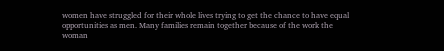women have struggled for their whole lives trying to get the chance to have equal opportunities as men. Many families remain together because of the work the woman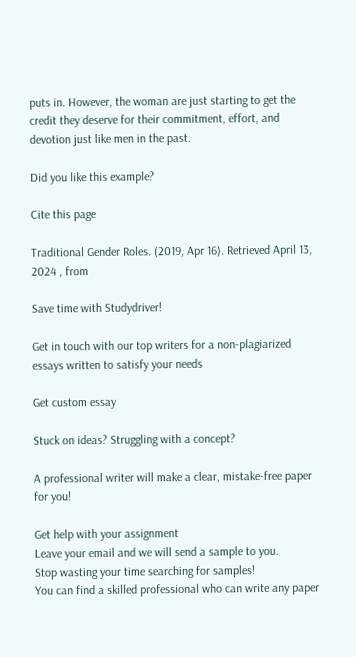puts in. However, the woman are just starting to get the credit they deserve for their commitment, effort, and devotion just like men in the past.

Did you like this example?

Cite this page

Traditional Gender Roles. (2019, Apr 16). Retrieved April 13, 2024 , from

Save time with Studydriver!

Get in touch with our top writers for a non-plagiarized essays written to satisfy your needs

Get custom essay

Stuck on ideas? Struggling with a concept?

A professional writer will make a clear, mistake-free paper for you!

Get help with your assignment
Leave your email and we will send a sample to you.
Stop wasting your time searching for samples!
You can find a skilled professional who can write any paper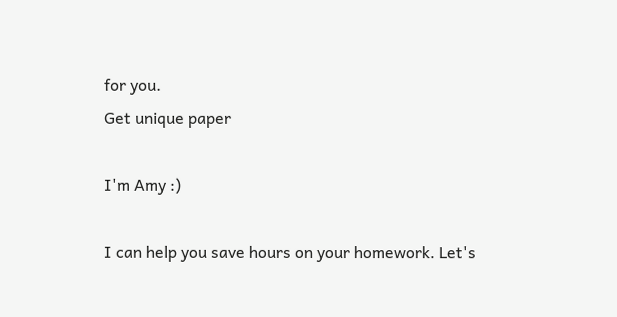for you.
Get unique paper

I'm Amy :)

I can help you save hours on your homework. Let's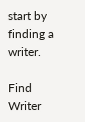start by finding a writer.

Find Writer